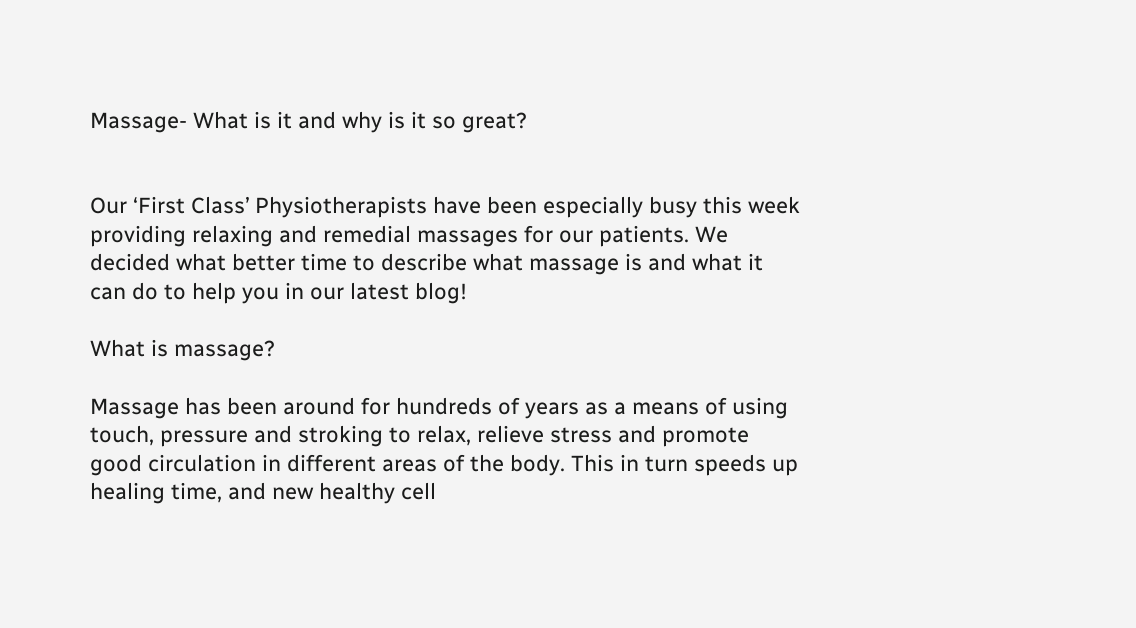Massage- What is it and why is it so great?


Our ‘First Class’ Physiotherapists have been especially busy this week providing relaxing and remedial massages for our patients. We decided what better time to describe what massage is and what it can do to help you in our latest blog!

What is massage?

Massage has been around for hundreds of years as a means of using touch, pressure and stroking to relax, relieve stress and promote good circulation in different areas of the body. This in turn speeds up healing time, and new healthy cell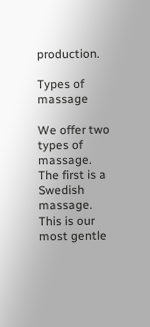production.

Types of massage

We offer two types of massage. The first is a Swedish massage. This is our most gentle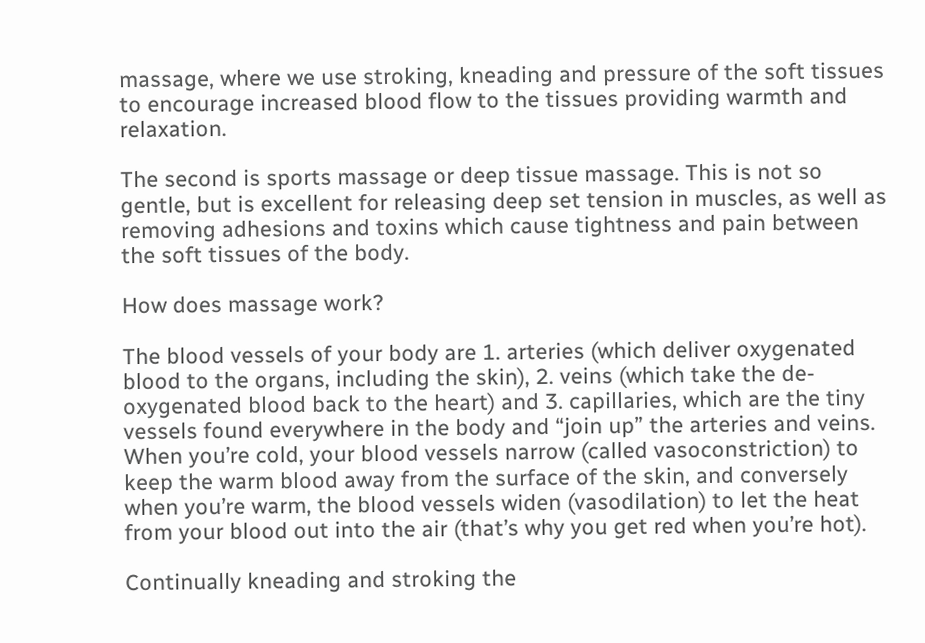massage, where we use stroking, kneading and pressure of the soft tissues to encourage increased blood flow to the tissues providing warmth and relaxation.

The second is sports massage or deep tissue massage. This is not so gentle, but is excellent for releasing deep set tension in muscles, as well as removing adhesions and toxins which cause tightness and pain between the soft tissues of the body.

How does massage work?

The blood vessels of your body are 1. arteries (which deliver oxygenated blood to the organs, including the skin), 2. veins (which take the de-oxygenated blood back to the heart) and 3. capillaries, which are the tiny vessels found everywhere in the body and “join up” the arteries and veins. When you’re cold, your blood vessels narrow (called vasoconstriction) to keep the warm blood away from the surface of the skin, and conversely when you’re warm, the blood vessels widen (vasodilation) to let the heat from your blood out into the air (that’s why you get red when you’re hot).

Continually kneading and stroking the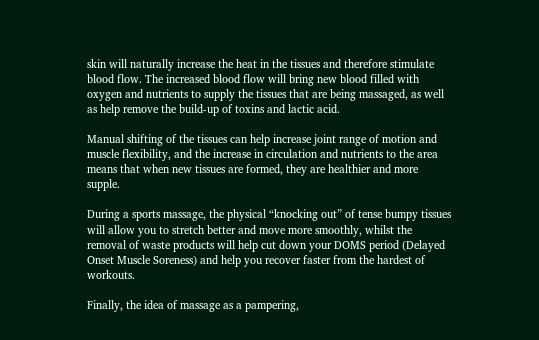skin will naturally increase the heat in the tissues and therefore stimulate blood flow. The increased blood flow will bring new blood filled with oxygen and nutrients to supply the tissues that are being massaged, as well as help remove the build-up of toxins and lactic acid.

Manual shifting of the tissues can help increase joint range of motion and muscle flexibility, and the increase in circulation and nutrients to the area means that when new tissues are formed, they are healthier and more supple.

During a sports massage, the physical “knocking out” of tense bumpy tissues will allow you to stretch better and move more smoothly, whilst the removal of waste products will help cut down your DOMS period (Delayed Onset Muscle Soreness) and help you recover faster from the hardest of workouts.

Finally, the idea of massage as a pampering,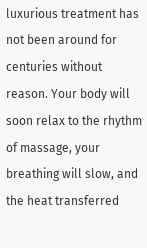luxurious treatment has not been around for centuries without reason. Your body will soon relax to the rhythm of massage, your breathing will slow, and the heat transferred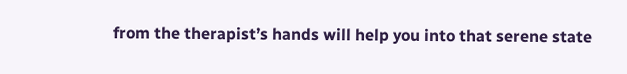from the therapist’s hands will help you into that serene state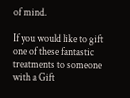of mind.

If you would like to gift one of these fantastic treatments to someone with a Gift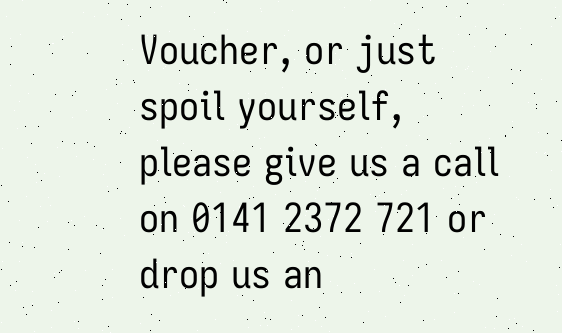Voucher, or just spoil yourself, please give us a call on 0141 2372 721 or drop us an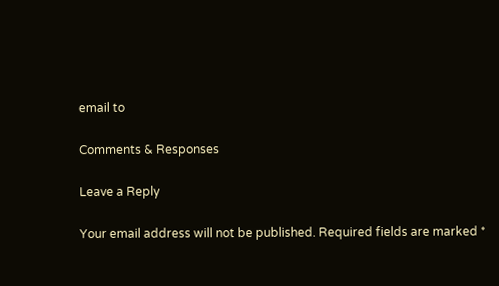email to

Comments & Responses

Leave a Reply

Your email address will not be published. Required fields are marked *